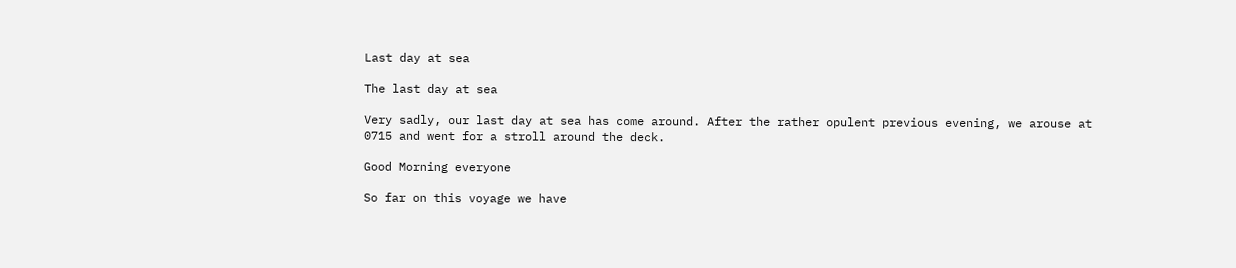Last day at sea

The last day at sea

Very sadly, our last day at sea has come around. After the rather opulent previous evening, we arouse at 0715 and went for a stroll around the deck.

Good Morning everyone

So far on this voyage we have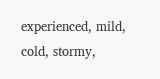experienced, mild, cold, stormy,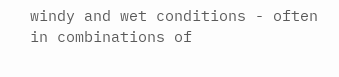windy and wet conditions - often in combinations of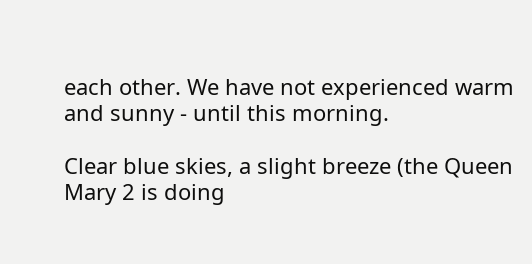each other. We have not experienced warm and sunny - until this morning.

Clear blue skies, a slight breeze (the Queen Mary 2 is doing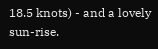18.5 knots) - and a lovely sun-rise.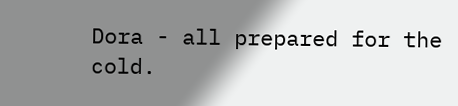Dora - all prepared for the cold.